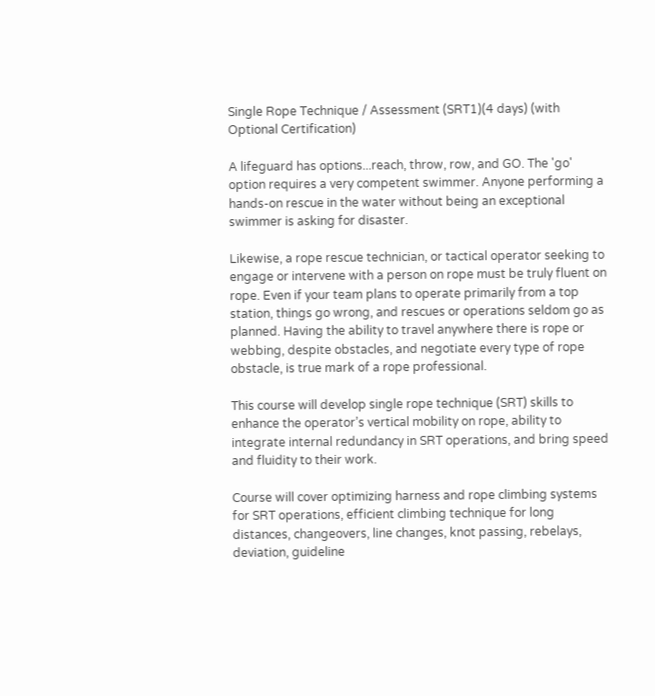Single Rope Technique / Assessment (SRT1)(4 days) (with Optional Certification)

A lifeguard has options...reach, throw, row, and GO. The 'go' option requires a very competent swimmer. Anyone performing a hands-on rescue in the water without being an exceptional swimmer is asking for disaster.

Likewise, a rope rescue technician, or tactical operator seeking to engage or intervene with a person on rope must be truly fluent on rope. Even if your team plans to operate primarily from a top station, things go wrong, and rescues or operations seldom go as planned. Having the ability to travel anywhere there is rope or webbing, despite obstacles, and negotiate every type of rope obstacle, is true mark of a rope professional.

This course will develop single rope technique (SRT) skills to enhance the operator’s vertical mobility on rope, ability to integrate internal redundancy in SRT operations, and bring speed and fluidity to their work.

Course will cover optimizing harness and rope climbing systems for SRT operations, efficient climbing technique for long distances, changeovers, line changes, knot passing, rebelays, deviation, guideline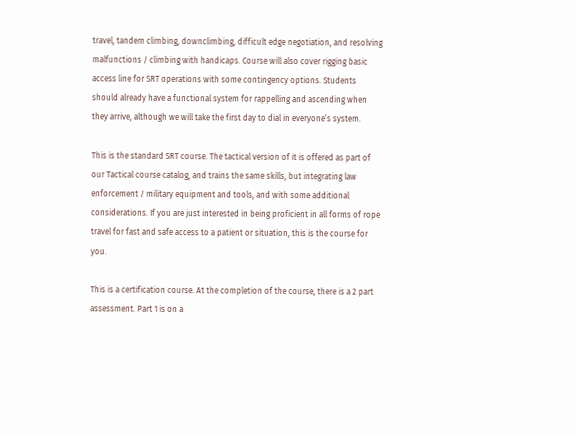travel, tandem climbing, downclimbing, difficult edge negotiation, and resolving malfunctions / climbing with handicaps. Course will also cover rigging basic access line for SRT operations with some contingency options. Students should already have a functional system for rappelling and ascending when they arrive, although we will take the first day to dial in everyone’s system.

This is the standard SRT course. The tactical version of it is offered as part of our Tactical course catalog, and trains the same skills, but integrating law enforcement / military equipment and tools, and with some additional considerations. If you are just interested in being proficient in all forms of rope travel for fast and safe access to a patient or situation, this is the course for you.

This is a certification course. At the completion of the course, there is a 2 part assessment. Part 1 is on a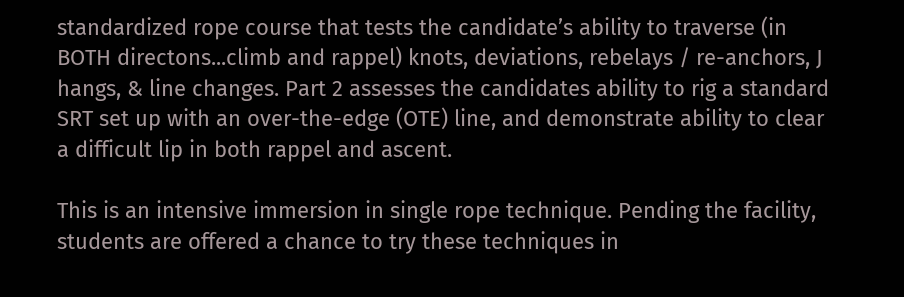standardized rope course that tests the candidate’s ability to traverse (in BOTH directons...climb and rappel) knots, deviations, rebelays / re-anchors, J hangs, & line changes. Part 2 assesses the candidates ability to rig a standard SRT set up with an over-the-edge (OTE) line, and demonstrate ability to clear a difficult lip in both rappel and ascent.

This is an intensive immersion in single rope technique. Pending the facility, students are offered a chance to try these techniques in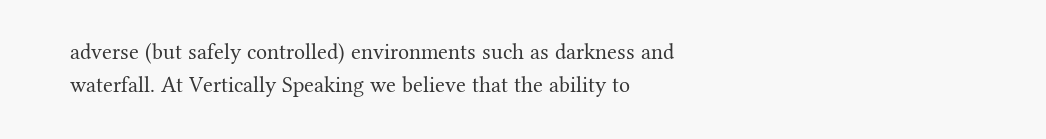adverse (but safely controlled) environments such as darkness and waterfall. At Vertically Speaking we believe that the ability to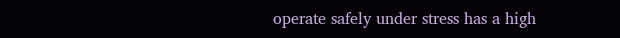operate safely under stress has a high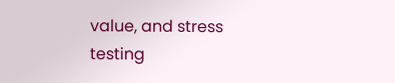value, and stress testing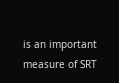is an important measure of SRT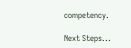competency.

Next Steps...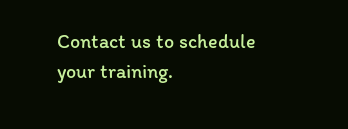Contact us to schedule your training.